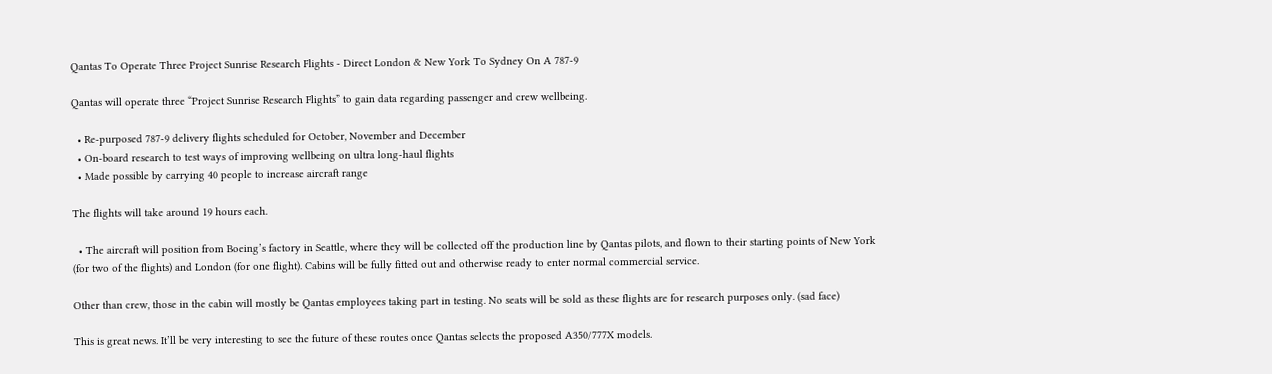Qantas To Operate Three Project Sunrise Research Flights - Direct London & New York To Sydney On A 787-9

Qantas will operate three “Project Sunrise Research Flights” to gain data regarding passenger and crew wellbeing.

  • Re-purposed 787-9 delivery flights scheduled for October, November and December
  • On-board research to test ways of improving wellbeing on ultra long-haul flights
  • Made possible by carrying 40 people to increase aircraft range

The flights will take around 19 hours each.

  • The aircraft will position from Boeing’s factory in Seattle, where they will be collected off the production line by Qantas pilots, and flown to their starting points of New York (for two of the flights) and London (for one flight). Cabins will be fully fitted out and otherwise ready to enter normal commercial service.

Other than crew, those in the cabin will mostly be Qantas employees taking part in testing. No seats will be sold as these flights are for research purposes only. (sad face)

This is great news. It’ll be very interesting to see the future of these routes once Qantas selects the proposed A350/777X models.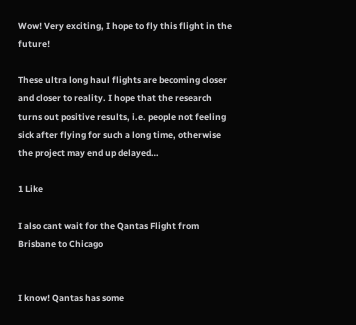Wow! Very exciting, I hope to fly this flight in the future!

These ultra long haul flights are becoming closer and closer to reality. I hope that the research turns out positive results, i.e. people not feeling sick after flying for such a long time, otherwise the project may end up delayed…

1 Like

I also cant wait for the Qantas Flight from Brisbane to Chicago


I know! Qantas has some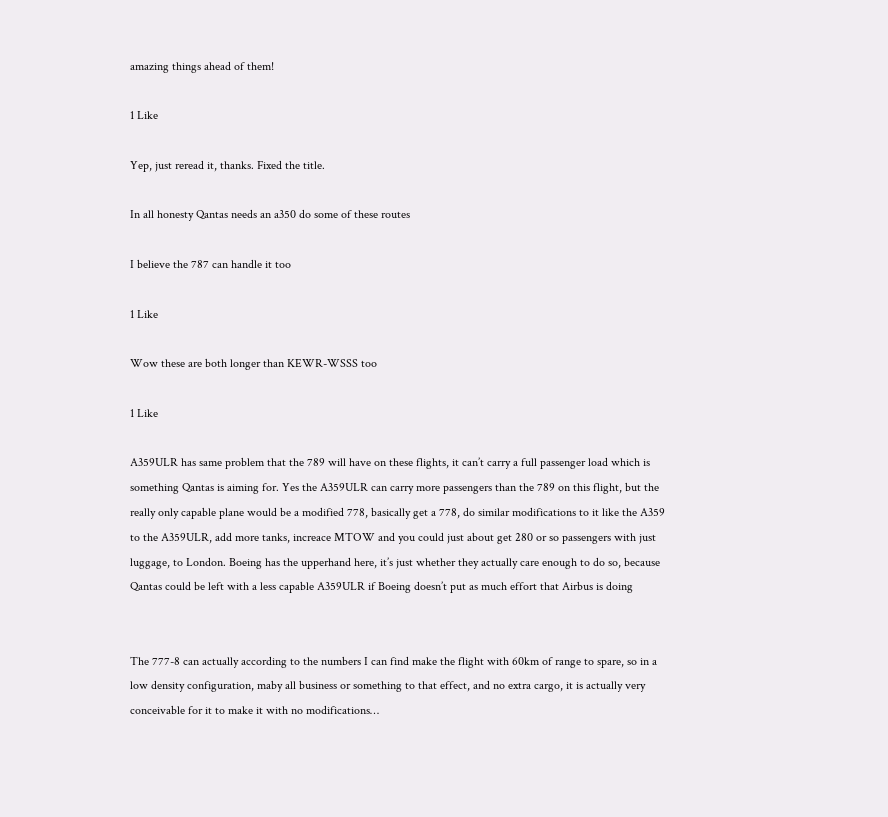amazing things ahead of them!

1 Like

Yep, just reread it, thanks. Fixed the title.

In all honesty Qantas needs an a350 do some of these routes

I believe the 787 can handle it too

1 Like

Wow these are both longer than KEWR-WSSS too

1 Like

A359ULR has same problem that the 789 will have on these flights, it can’t carry a full passenger load which is something Qantas is aiming for. Yes the A359ULR can carry more passengers than the 789 on this flight, but the really only capable plane would be a modified 778, basically get a 778, do similar modifications to it like the A359 to the A359ULR, add more tanks, increace MTOW and you could just about get 280 or so passengers with just luggage, to London. Boeing has the upperhand here, it’s just whether they actually care enough to do so, because Qantas could be left with a less capable A359ULR if Boeing doesn’t put as much effort that Airbus is doing


The 777-8 can actually according to the numbers I can find make the flight with 60km of range to spare, so in a low density configuration, maby all business or something to that effect, and no extra cargo, it is actually very conceivable for it to make it with no modifications…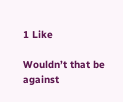1 Like

Wouldn’t that be against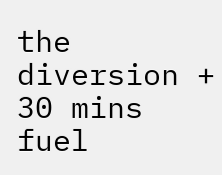the diversion + 30 mins fuel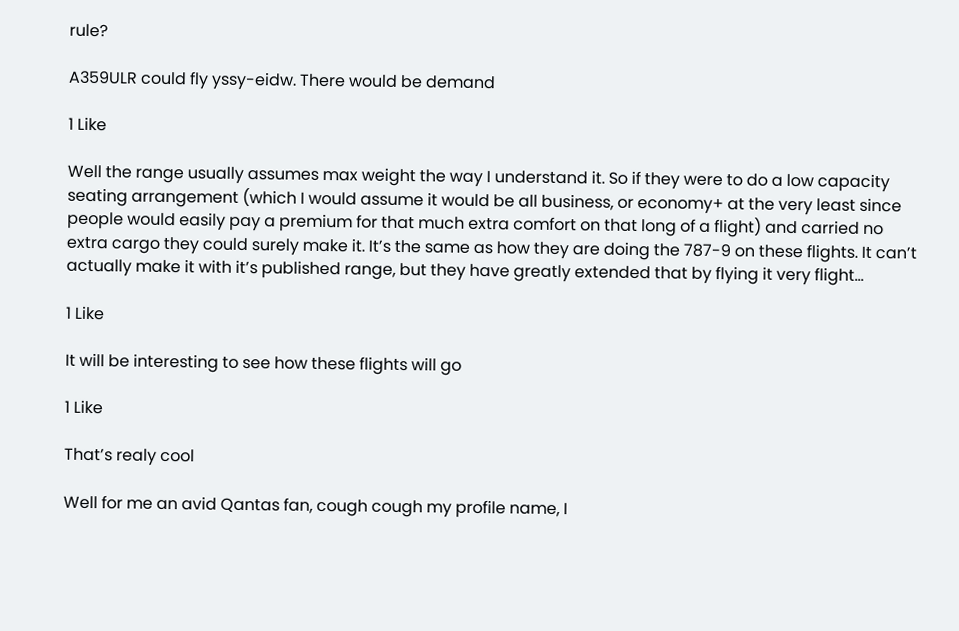rule?

A359ULR could fly yssy-eidw. There would be demand

1 Like

Well the range usually assumes max weight the way I understand it. So if they were to do a low capacity seating arrangement (which I would assume it would be all business, or economy+ at the very least since people would easily pay a premium for that much extra comfort on that long of a flight) and carried no extra cargo they could surely make it. It’s the same as how they are doing the 787-9 on these flights. It can’t actually make it with it’s published range, but they have greatly extended that by flying it very flight…

1 Like

It will be interesting to see how these flights will go

1 Like

That’s realy cool

Well for me an avid Qantas fan, cough cough my profile name, I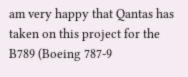am very happy that Qantas has taken on this project for the B789 (Boeing 787-9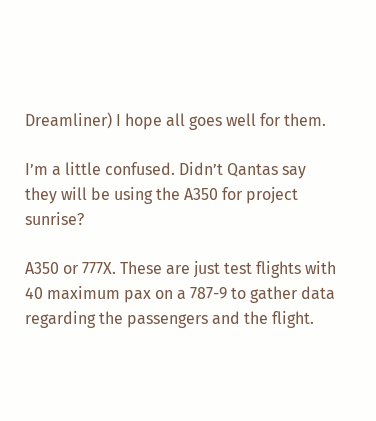Dreamliner) I hope all goes well for them.

I’m a little confused. Didn’t Qantas say they will be using the A350 for project sunrise?

A350 or 777X. These are just test flights with 40 maximum pax on a 787-9 to gather data regarding the passengers and the flight.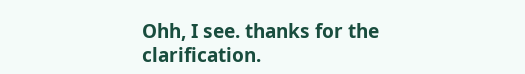Ohh, I see. thanks for the clarification.